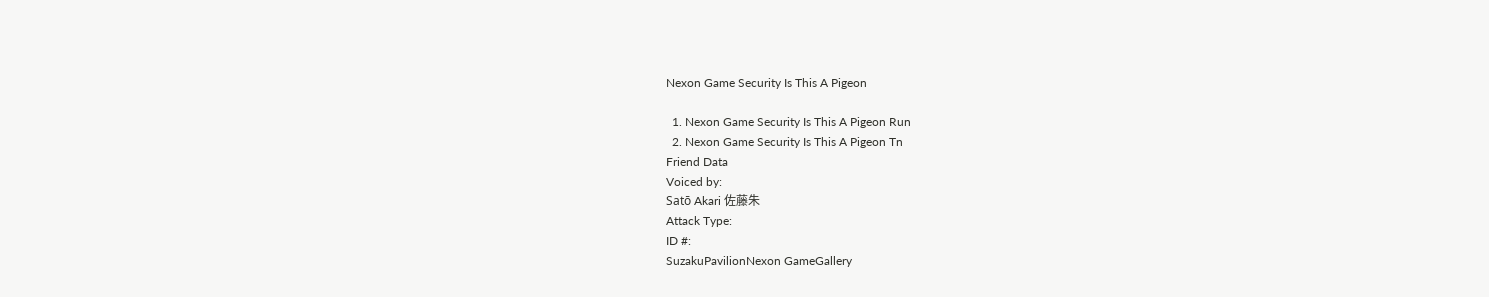Nexon Game Security Is This A Pigeon

  1. Nexon Game Security Is This A Pigeon Run
  2. Nexon Game Security Is This A Pigeon Tn
Friend Data
Voiced by:
Satō Akari 佐藤朱
Attack Type:
ID #:
SuzakuPavilionNexon GameGallery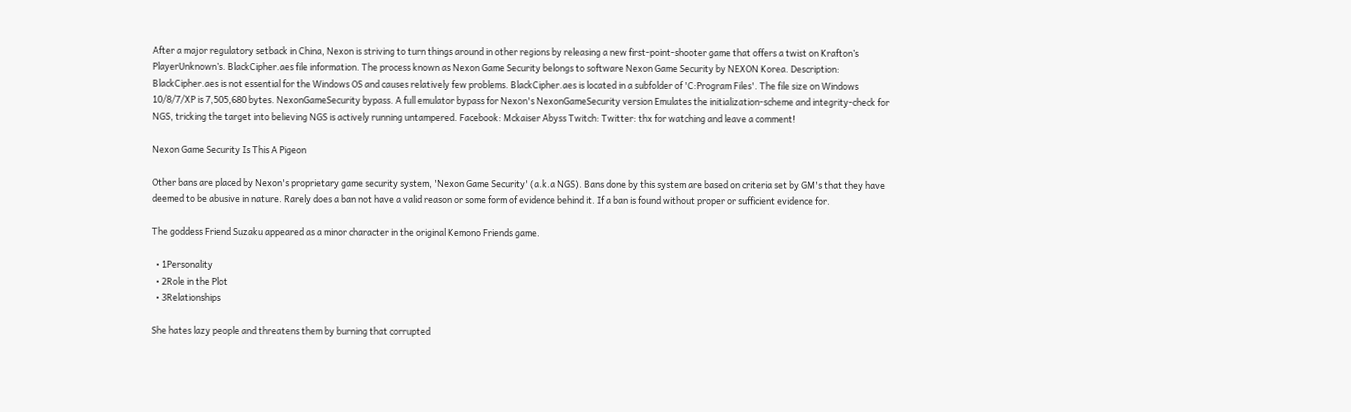After a major regulatory setback in China, Nexon is striving to turn things around in other regions by releasing a new first-point-shooter game that offers a twist on Krafton’s PlayerUnknown’s. BlackCipher.aes file information. The process known as Nexon Game Security belongs to software Nexon Game Security by NEXON Korea. Description: BlackCipher.aes is not essential for the Windows OS and causes relatively few problems. BlackCipher.aes is located in a subfolder of 'C:Program Files'. The file size on Windows 10/8/7/XP is 7,505,680 bytes. NexonGameSecurity bypass. A full emulator bypass for Nexon's NexonGameSecurity version Emulates the initialization-scheme and integrity-check for NGS, tricking the target into believing NGS is actively running untampered. Facebook: Mckaiser Abyss Twitch: Twitter: thx for watching and leave a comment!

Nexon Game Security Is This A Pigeon

Other bans are placed by Nexon's proprietary game security system, 'Nexon Game Security' (a.k.a NGS). Bans done by this system are based on criteria set by GM's that they have deemed to be abusive in nature. Rarely does a ban not have a valid reason or some form of evidence behind it. If a ban is found without proper or sufficient evidence for.

The goddess Friend Suzaku appeared as a minor character in the original Kemono Friends game.

  • 1Personality
  • 2Role in the Plot
  • 3Relationships

She hates lazy people and threatens them by burning that corrupted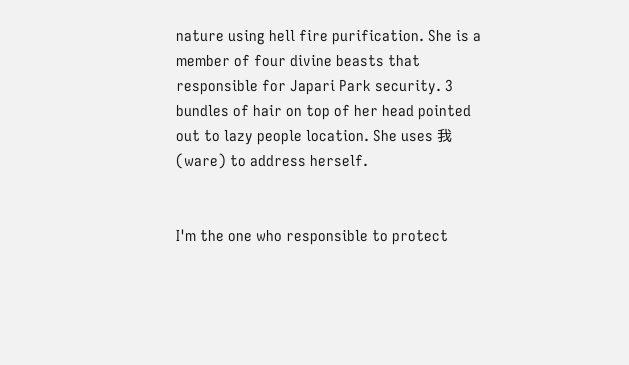nature using hell fire purification. She is a member of four divine beasts that responsible for Japari Park security. 3 bundles of hair on top of her head pointed out to lazy people location. She uses 我 (ware) to address herself.


I'm the one who responsible to protect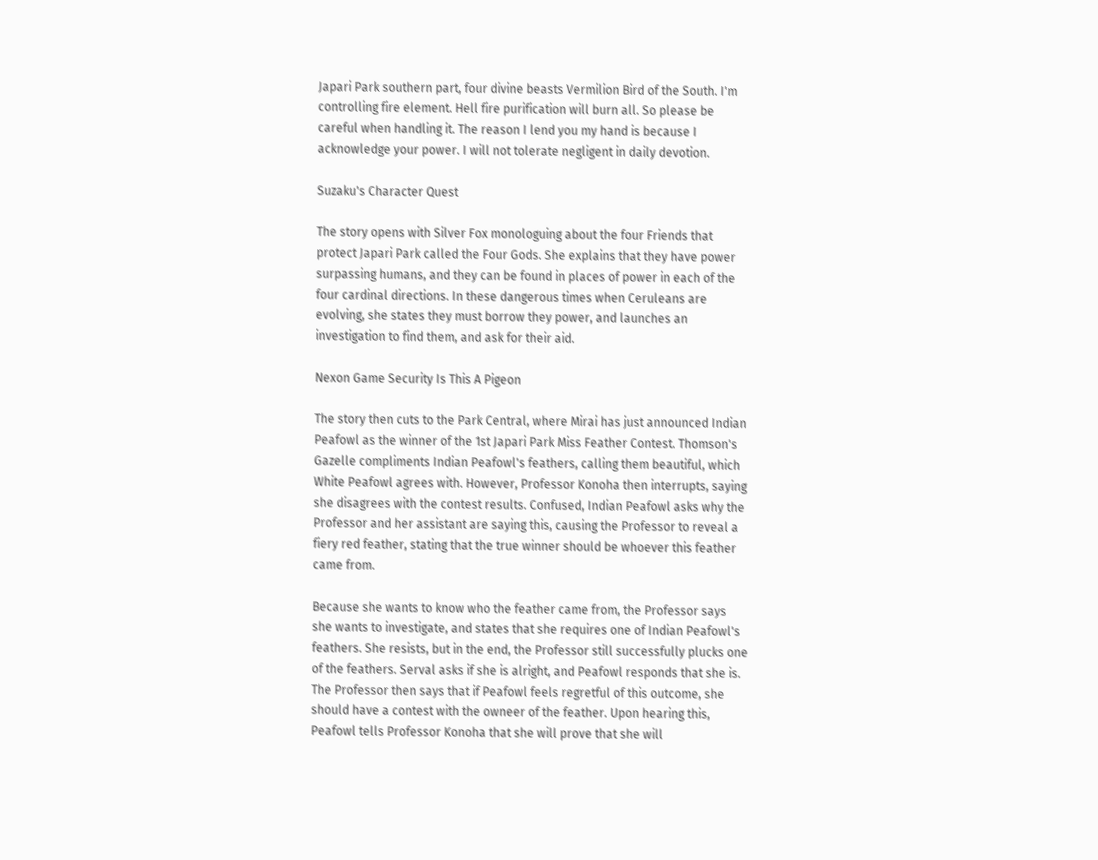Japari Park southern part, four divine beasts Vermilion Bird of the South. I'm controlling fire element. Hell fire purification will burn all. So please be careful when handling it. The reason I lend you my hand is because I acknowledge your power. I will not tolerate negligent in daily devotion.

Suzaku's Character Quest

The story opens with Silver Fox monologuing about the four Friends that protect Japari Park called the Four Gods. She explains that they have power surpassing humans, and they can be found in places of power in each of the four cardinal directions. In these dangerous times when Ceruleans are evolving, she states they must borrow they power, and launches an investigation to find them, and ask for their aid.

Nexon Game Security Is This A Pigeon

The story then cuts to the Park Central, where Mirai has just announced Indian Peafowl as the winner of the 1st Japari Park Miss Feather Contest. Thomson's Gazelle compliments Indian Peafowl's feathers, calling them beautiful, which White Peafowl agrees with. However, Professor Konoha then interrupts, saying she disagrees with the contest results. Confused, Indian Peafowl asks why the Professor and her assistant are saying this, causing the Professor to reveal a fiery red feather, stating that the true winner should be whoever this feather came from.

Because she wants to know who the feather came from, the Professor says she wants to investigate, and states that she requires one of Indian Peafowl's feathers. She resists, but in the end, the Professor still successfully plucks one of the feathers. Serval asks if she is alright, and Peafowl responds that she is. The Professor then says that if Peafowl feels regretful of this outcome, she should have a contest with the owneer of the feather. Upon hearing this, Peafowl tells Professor Konoha that she will prove that she will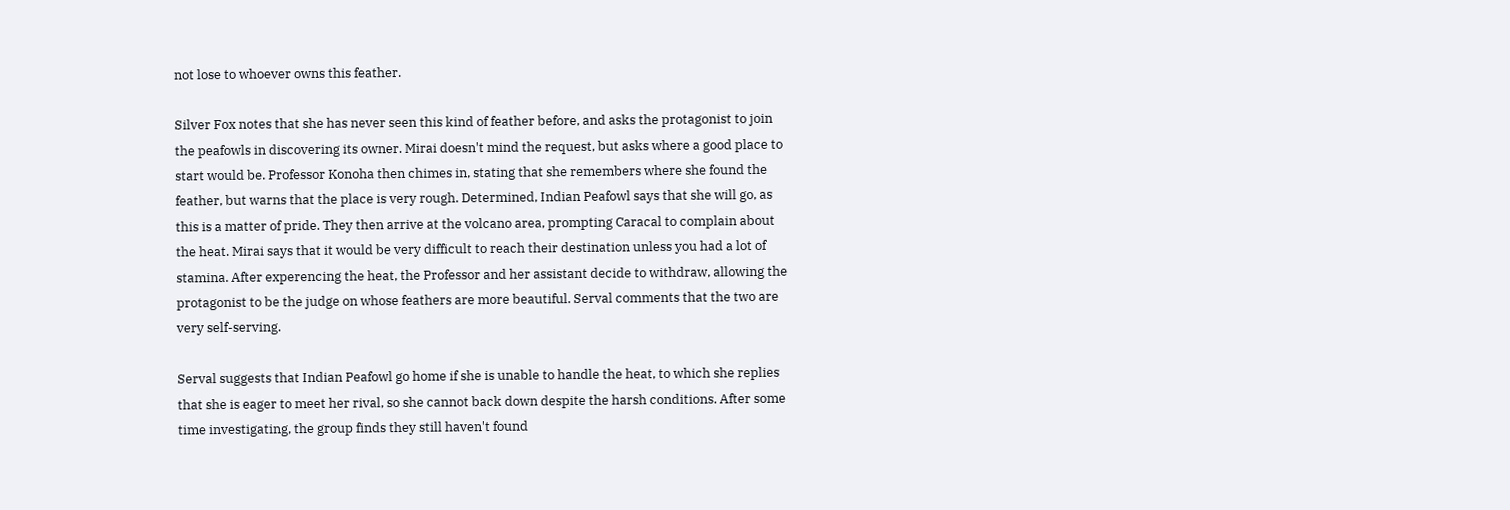not lose to whoever owns this feather.

Silver Fox notes that she has never seen this kind of feather before, and asks the protagonist to join the peafowls in discovering its owner. Mirai doesn't mind the request, but asks where a good place to start would be. Professor Konoha then chimes in, stating that she remembers where she found the feather, but warns that the place is very rough. Determined, Indian Peafowl says that she will go, as this is a matter of pride. They then arrive at the volcano area, prompting Caracal to complain about the heat. Mirai says that it would be very difficult to reach their destination unless you had a lot of stamina. After experencing the heat, the Professor and her assistant decide to withdraw, allowing the protagonist to be the judge on whose feathers are more beautiful. Serval comments that the two are very self-serving.

Serval suggests that Indian Peafowl go home if she is unable to handle the heat, to which she replies that she is eager to meet her rival, so she cannot back down despite the harsh conditions. After some time investigating, the group finds they still haven't found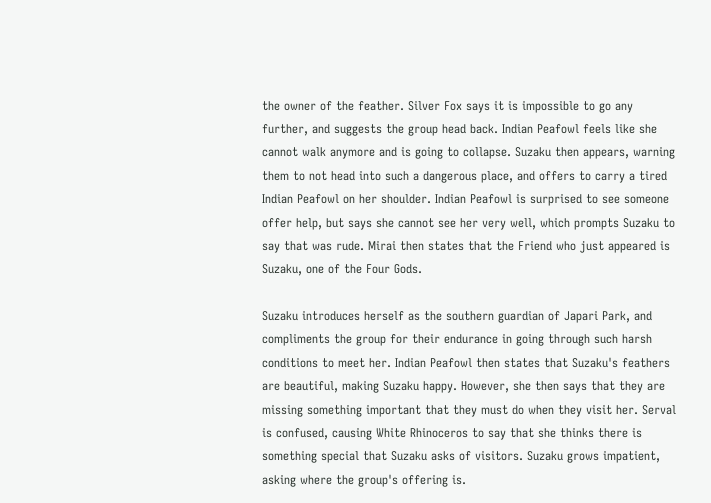the owner of the feather. Silver Fox says it is impossible to go any further, and suggests the group head back. Indian Peafowl feels like she cannot walk anymore and is going to collapse. Suzaku then appears, warning them to not head into such a dangerous place, and offers to carry a tired Indian Peafowl on her shoulder. Indian Peafowl is surprised to see someone offer help, but says she cannot see her very well, which prompts Suzaku to say that was rude. Mirai then states that the Friend who just appeared is Suzaku, one of the Four Gods.

Suzaku introduces herself as the southern guardian of Japari Park, and compliments the group for their endurance in going through such harsh conditions to meet her. Indian Peafowl then states that Suzaku's feathers are beautiful, making Suzaku happy. However, she then says that they are missing something important that they must do when they visit her. Serval is confused, causing White Rhinoceros to say that she thinks there is something special that Suzaku asks of visitors. Suzaku grows impatient, asking where the group's offering is.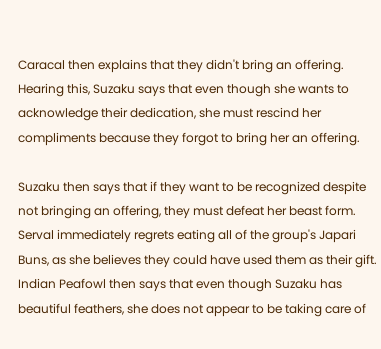Caracal then explains that they didn't bring an offering. Hearing this, Suzaku says that even though she wants to acknowledge their dedication, she must rescind her compliments because they forgot to bring her an offering.

Suzaku then says that if they want to be recognized despite not bringing an offering, they must defeat her beast form. Serval immediately regrets eating all of the group's Japari Buns, as she believes they could have used them as their gift. Indian Peafowl then says that even though Suzaku has beautiful feathers, she does not appear to be taking care of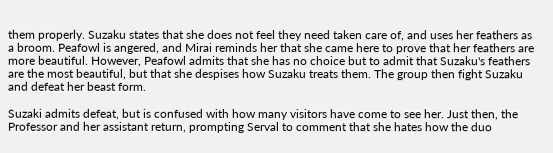them properly. Suzaku states that she does not feel they need taken care of, and uses her feathers as a broom. Peafowl is angered, and Mirai reminds her that she came here to prove that her feathers are more beautiful. However, Peafowl admits that she has no choice but to admit that Suzaku's feathers are the most beautiful, but that she despises how Suzaku treats them. The group then fight Suzaku and defeat her beast form.

Suzaki admits defeat, but is confused with how many visitors have come to see her. Just then, the Professor and her assistant return, prompting Serval to comment that she hates how the duo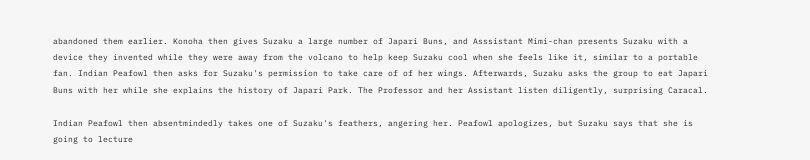abandoned them earlier. Konoha then gives Suzaku a large number of Japari Buns, and Asssistant Mimi-chan presents Suzaku with a device they invented while they were away from the volcano to help keep Suzaku cool when she feels like it, similar to a portable fan. Indian Peafowl then asks for Suzaku's permission to take care of of her wings. Afterwards, Suzaku asks the group to eat Japari Buns with her while she explains the history of Japari Park. The Professor and her Assistant listen diligently, surprising Caracal.

Indian Peafowl then absentmindedly takes one of Suzaku's feathers, angering her. Peafowl apologizes, but Suzaku says that she is going to lecture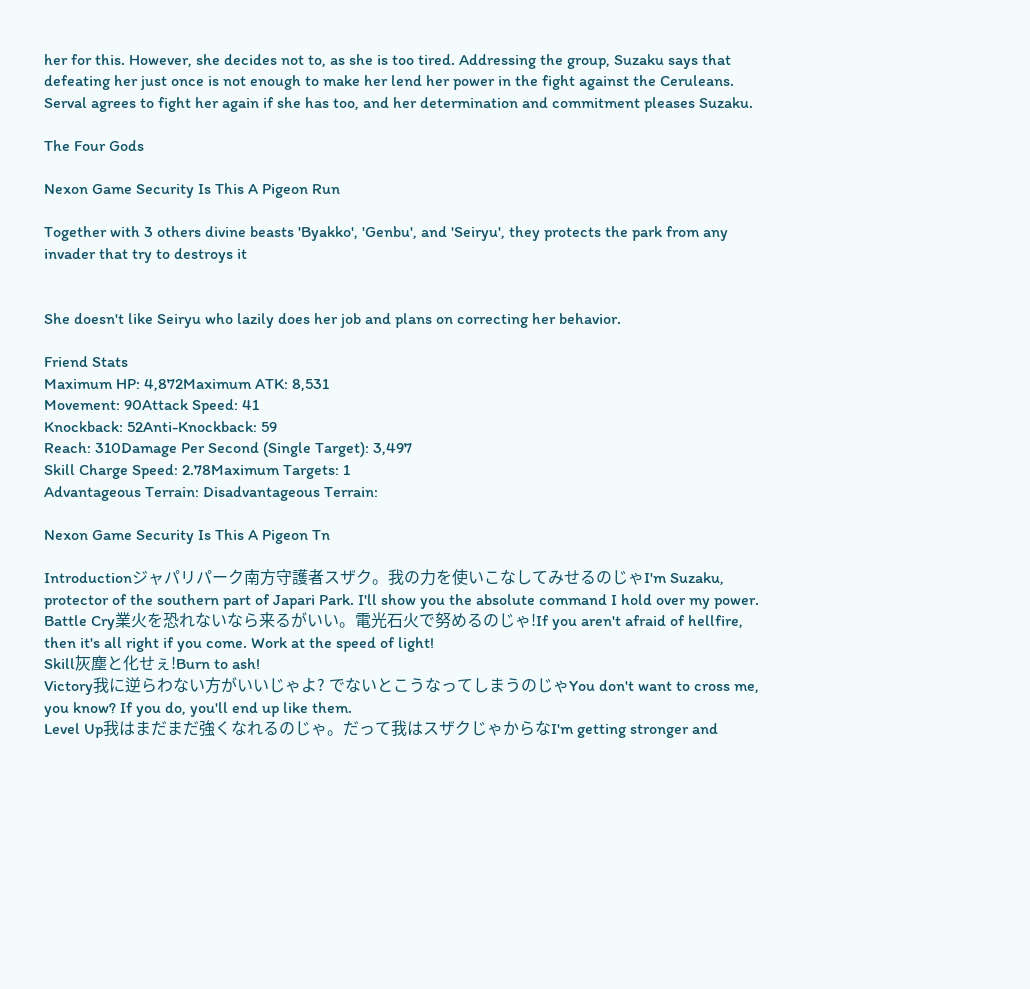her for this. However, she decides not to, as she is too tired. Addressing the group, Suzaku says that defeating her just once is not enough to make her lend her power in the fight against the Ceruleans. Serval agrees to fight her again if she has too, and her determination and commitment pleases Suzaku.

The Four Gods

Nexon Game Security Is This A Pigeon Run

Together with 3 others divine beasts 'Byakko', 'Genbu', and 'Seiryu', they protects the park from any invader that try to destroys it


She doesn't like Seiryu who lazily does her job and plans on correcting her behavior.

Friend Stats
Maximum HP: 4,872Maximum ATK: 8,531
Movement: 90Attack Speed: 41
Knockback: 52Anti-Knockback: 59
Reach: 310Damage Per Second (Single Target): 3,497
Skill Charge Speed: 2.78Maximum Targets: 1
Advantageous Terrain: Disadvantageous Terrain:

Nexon Game Security Is This A Pigeon Tn

Introductionジャパリパーク南方守護者スザク。我の力を使いこなしてみせるのじゃI'm Suzaku, protector of the southern part of Japari Park. I'll show you the absolute command I hold over my power.
Battle Cry業火を恐れないなら来るがいい。電光石火で努めるのじゃ!If you aren't afraid of hellfire, then it's all right if you come. Work at the speed of light!
Skill灰塵と化せぇ!Burn to ash!
Victory我に逆らわない方がいいじゃよ? でないとこうなってしまうのじゃYou don't want to cross me, you know? If you do, you'll end up like them.
Level Up我はまだまだ強くなれるのじゃ。だって我はスザクじゃからなI'm getting stronger and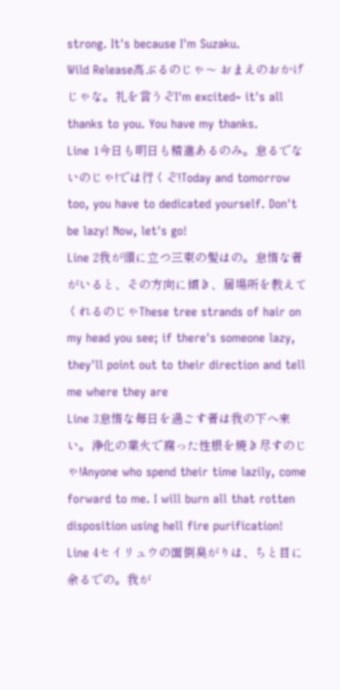strong. It's because I'm Suzaku.
Wild Release高ぶるのじゃ〜 おまえのおかげじゃな。礼を言うぞI'm excited~ it's all thanks to you. You have my thanks.
Line 1今日も明日も精進あるのみ。怠るでないのじゃ!では行くぞ!Today and tomorrow too, you have to dedicated yourself. Don't be lazy! Now, let's go!
Line 2我が頭に立つ三束の髪はの。怠惰な者がいると、その方向に傾き、居場所を教えてくれるのじゃThese tree strands of hair on my head you see; if there's someone lazy, they'll point out to their direction and tell me where they are
Line 3怠惰な毎日を過ごす者は我の下へ来い。浄化の業火で腐った性根を焼き尽すのじゃ!Anyone who spend their time lazily, come forward to me. I will burn all that rotten disposition using hell fire purification!
Line 4セイリュウの面倒臭がりは、ちと目に余るでの。我が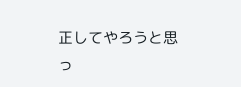正してやろうと思っ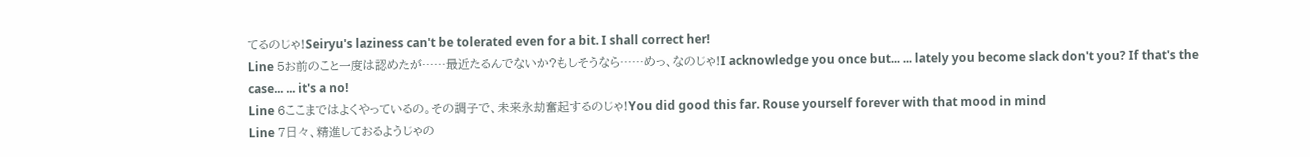てるのじゃ!Seiryu's laziness can't be tolerated even for a bit. I shall correct her!
Line 5お前のこと一度は認めたが……最近たるんでないか?もしそうなら……めっ、なのじゃ!I acknowledge you once but... ... lately you become slack don't you? If that's the case... ... it's a no!
Line 6ここまではよくやっているの。その調子で、未来永劫奮起するのじゃ!You did good this far. Rouse yourself forever with that mood in mind
Line 7日々、精進しておるようじゃの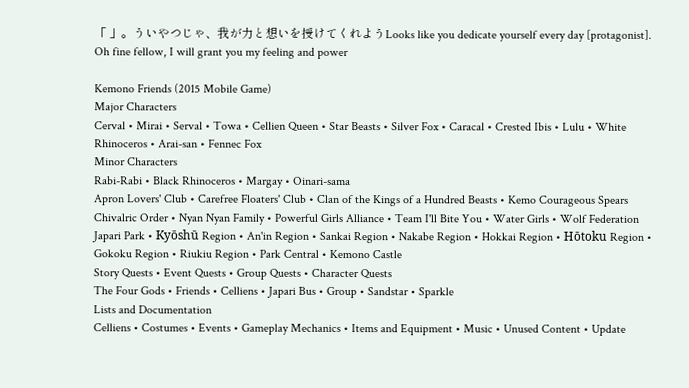「 」。ういやつじゃ、我が力と想いを授けてくれようLooks like you dedicate yourself every day [protagonist]. Oh fine fellow, I will grant you my feeling and power

Kemono Friends (2015 Mobile Game)
Major Characters
Cerval • Mirai • Serval • Towa • Cellien Queen • Star Beasts • Silver Fox • Caracal • Crested Ibis • Lulu • White Rhinoceros • Arai-san • Fennec Fox
Minor Characters
Rabi-Rabi • Black Rhinoceros • Margay • Oinari-sama
Apron Lovers' Club • Carefree Floaters' Club • Clan of the Kings of a Hundred Beasts • Kemo Courageous Spears Chivalric Order • Nyan Nyan Family • Powerful Girls Alliance • Team I'll Bite You • Water Girls • Wolf Federation
Japari Park • Kyōshū Region • An'in Region • Sankai Region • Nakabe Region • Hokkai Region • Hōtoku Region • Gokoku Region • Riukiu Region • Park Central • Kemono Castle
Story Quests • Event Quests • Group Quests • Character Quests
The Four Gods • Friends • Celliens • Japari Bus • Group • Sandstar • Sparkle
Lists and Documentation
Celliens • Costumes • Events • Gameplay Mechanics • Items and Equipment • Music • Unused Content • Update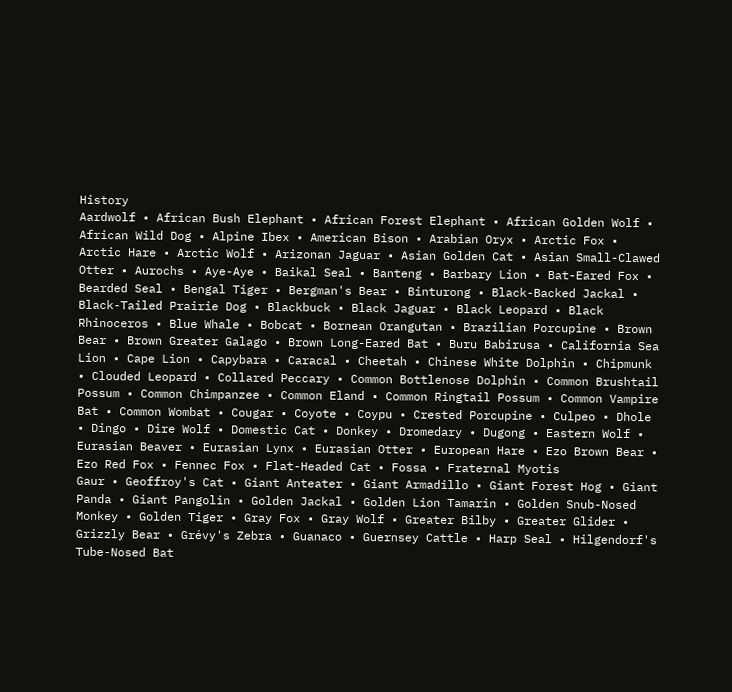History
Aardwolf • African Bush Elephant • African Forest Elephant • African Golden Wolf • African Wild Dog • Alpine Ibex • American Bison • Arabian Oryx • Arctic Fox • Arctic Hare • Arctic Wolf • Arizonan Jaguar • Asian Golden Cat • Asian Small-Clawed Otter • Aurochs • Aye-Aye • Baikal Seal • Banteng • Barbary Lion • Bat-Eared Fox • Bearded Seal • Bengal Tiger • Bergman's Bear • Binturong • Black-Backed Jackal • Black-Tailed Prairie Dog • Blackbuck • Black Jaguar • Black Leopard • Black Rhinoceros • Blue Whale • Bobcat • Bornean Orangutan • Brazilian Porcupine • Brown Bear • Brown Greater Galago • Brown Long-Eared Bat • Buru Babirusa • California Sea Lion • Cape Lion • Capybara • Caracal • Cheetah • Chinese White Dolphin • Chipmunk • Clouded Leopard • Collared Peccary • Common Bottlenose Dolphin • Common Brushtail Possum • Common Chimpanzee • Common Eland • Common Ringtail Possum • Common Vampire Bat • Common Wombat • Cougar • Coyote • Coypu • Crested Porcupine • Culpeo • Dhole • Dingo • Dire Wolf • Domestic Cat • Donkey • Dromedary • Dugong • Eastern Wolf • Eurasian Beaver • Eurasian Lynx • Eurasian Otter • European Hare • Ezo Brown Bear • Ezo Red Fox • Fennec Fox • Flat-Headed Cat • Fossa • Fraternal Myotis
Gaur • Geoffroy's Cat • Giant Anteater • Giant Armadillo • Giant Forest Hog • Giant Panda • Giant Pangolin • Golden Jackal • Golden Lion Tamarin • Golden Snub-Nosed Monkey • Golden Tiger • Gray Fox • Gray Wolf • Greater Bilby • Greater Glider • Grizzly Bear • Grévy's Zebra • Guanaco • Guernsey Cattle • Harp Seal • Hilgendorf's Tube-Nosed Bat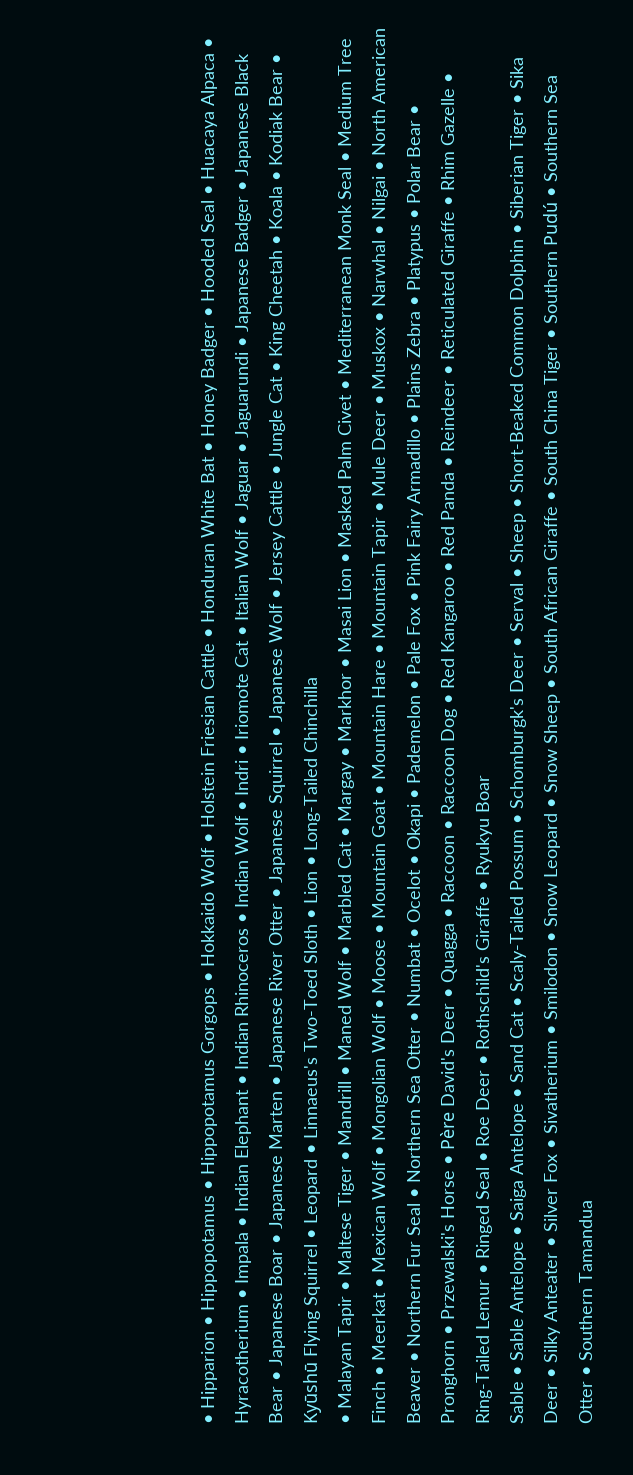• Hipparion • Hippopotamus • Hippopotamus Gorgops • Hokkaido Wolf • Holstein Friesian Cattle • Honduran White Bat • Honey Badger • Hooded Seal • Huacaya Alpaca • Hyracotherium • Impala • Indian Elephant • Indian Rhinoceros • Indian Wolf • Indri • Iriomote Cat • Italian Wolf • Jaguar • Jaguarundi • Japanese Badger • Japanese Black Bear • Japanese Boar • Japanese Marten • Japanese River Otter • Japanese Squirrel • Japanese Wolf • Jersey Cattle • Jungle Cat • King Cheetah • Koala • Kodiak Bear • Kyūshū Flying Squirrel • Leopard • Linnaeus's Two-Toed Sloth • Lion • Long-Tailed Chinchilla
• Malayan Tapir • Maltese Tiger • Mandrill • Maned Wolf • Marbled Cat • Margay • Markhor • Masai Lion • Masked Palm Civet • Mediterranean Monk Seal • Medium Tree Finch • Meerkat • Mexican Wolf • Mongolian Wolf • Moose • Mountain Goat • Mountain Hare • Mountain Tapir • Mule Deer • Muskox • Narwhal • Nilgai • North American Beaver • Northern Fur Seal • Northern Sea Otter • Numbat • Ocelot • Okapi • Pademelon • Pale Fox • Pink Fairy Armadillo • Plains Zebra • Platypus • Polar Bear • Pronghorn • Przewalski's Horse • Père David's Deer • Quagga • Raccoon • Raccoon Dog • Red Kangaroo • Red Panda • Reindeer • Reticulated Giraffe • Rhim Gazelle • Ring-Tailed Lemur • Ringed Seal • Roe Deer • Rothschild's Giraffe • Ryukyu Boar
Sable • Sable Antelope • Saiga Antelope • Sand Cat • Scaly-Tailed Possum • Schomburgk's Deer • Serval • Sheep • Short-Beaked Common Dolphin • Siberian Tiger • Sika Deer • Silky Anteater • Silver Fox • Sivatherium • Smilodon • Snow Leopard • Snow Sheep • South African Giraffe • South China Tiger • Southern Pudú • Southern Sea Otter • Southern Tamandua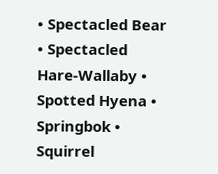• Spectacled Bear • Spectacled Hare-Wallaby • Spotted Hyena • Springbok • Squirrel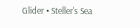Glider • Steller's Sea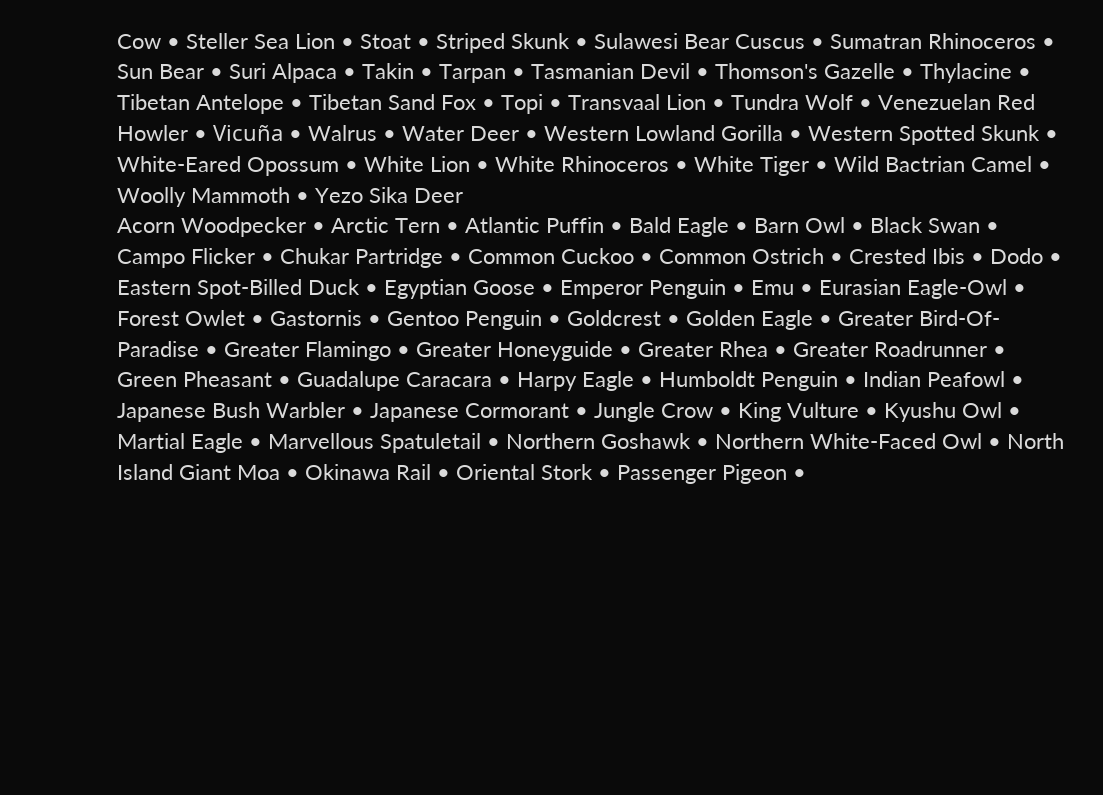Cow • Steller Sea Lion • Stoat • Striped Skunk • Sulawesi Bear Cuscus • Sumatran Rhinoceros • Sun Bear • Suri Alpaca • Takin • Tarpan • Tasmanian Devil • Thomson's Gazelle • Thylacine • Tibetan Antelope • Tibetan Sand Fox • Topi • Transvaal Lion • Tundra Wolf • Venezuelan Red Howler • Vicuña • Walrus • Water Deer • Western Lowland Gorilla • Western Spotted Skunk • White-Eared Opossum • White Lion • White Rhinoceros • White Tiger • Wild Bactrian Camel • Woolly Mammoth • Yezo Sika Deer
Acorn Woodpecker • Arctic Tern • Atlantic Puffin • Bald Eagle • Barn Owl • Black Swan • Campo Flicker • Chukar Partridge • Common Cuckoo • Common Ostrich • Crested Ibis • Dodo • Eastern Spot-Billed Duck • Egyptian Goose • Emperor Penguin • Emu • Eurasian Eagle-Owl • Forest Owlet • Gastornis • Gentoo Penguin • Goldcrest • Golden Eagle • Greater Bird-Of-Paradise • Greater Flamingo • Greater Honeyguide • Greater Rhea • Greater Roadrunner • Green Pheasant • Guadalupe Caracara • Harpy Eagle • Humboldt Penguin • Indian Peafowl • Japanese Bush Warbler • Japanese Cormorant • Jungle Crow • King Vulture • Kyushu Owl • Martial Eagle • Marvellous Spatuletail • Northern Goshawk • Northern White-Faced Owl • North Island Giant Moa • Okinawa Rail • Oriental Stork • Passenger Pigeon •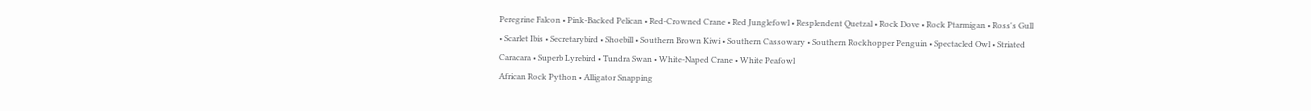Peregrine Falcon • Pink-Backed Pelican • Red-Crowned Crane • Red Junglefowl • Resplendent Quetzal • Rock Dove • Rock Ptarmigan • Ross's Gull • Scarlet Ibis • Secretarybird • Shoebill • Southern Brown Kiwi • Southern Cassowary • Southern Rockhopper Penguin • Spectacled Owl • Striated Caracara • Superb Lyrebird • Tundra Swan • White-Naped Crane • White Peafowl
African Rock Python • Alligator Snapping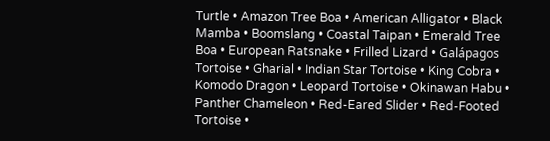Turtle • Amazon Tree Boa • American Alligator • Black Mamba • Boomslang • Coastal Taipan • Emerald Tree Boa • European Ratsnake • Frilled Lizard • Galápagos Tortoise • Gharial • Indian Star Tortoise • King Cobra • Komodo Dragon • Leopard Tortoise • Okinawan Habu • Panther Chameleon • Red-Eared Slider • Red-Footed Tortoise •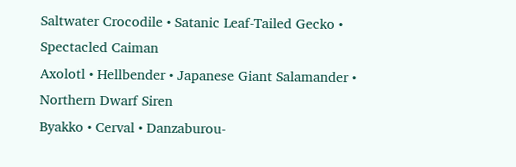Saltwater Crocodile • Satanic Leaf-Tailed Gecko • Spectacled Caiman
Axolotl • Hellbender • Japanese Giant Salamander • Northern Dwarf Siren
Byakko • Cerval • Danzaburou-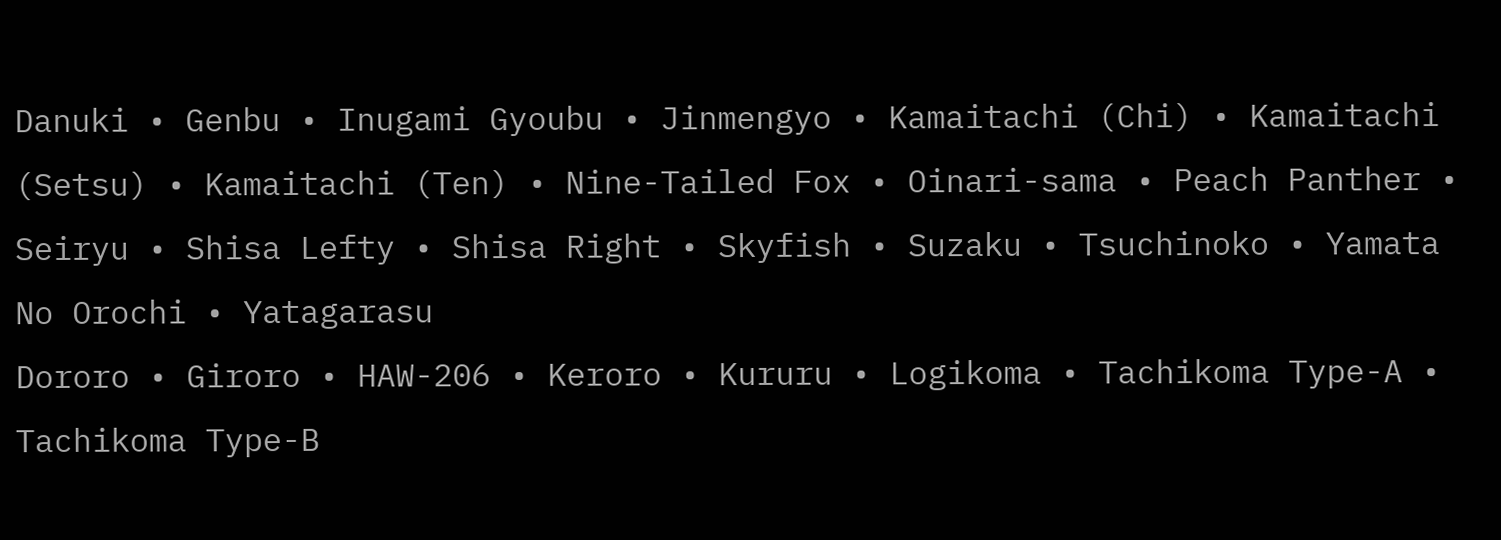Danuki • Genbu • Inugami Gyoubu • Jinmengyo • Kamaitachi (Chi) • Kamaitachi (Setsu) • Kamaitachi (Ten) • Nine-Tailed Fox • Oinari-sama • Peach Panther • Seiryu • Shisa Lefty • Shisa Right • Skyfish • Suzaku • Tsuchinoko • Yamata No Orochi • Yatagarasu
Dororo • Giroro • HAW-206 • Keroro • Kururu • Logikoma • Tachikoma Type-A • Tachikoma Type-B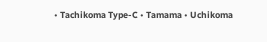• Tachikoma Type-C • Tamama • Uchikoma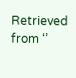Retrieved from ‘’